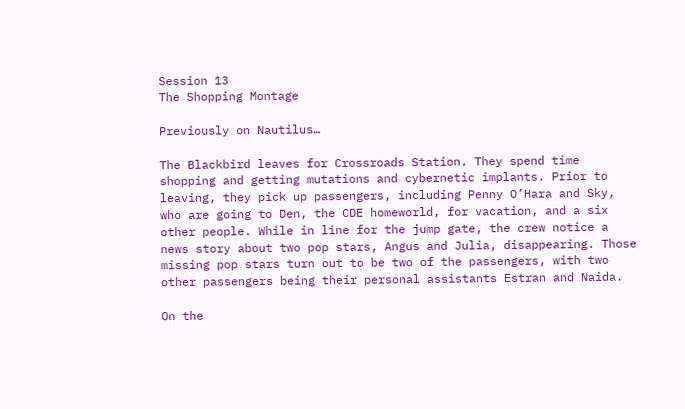Session 13
The Shopping Montage

Previously on Nautilus…

The Blackbird leaves for Crossroads Station. They spend time shopping and getting mutations and cybernetic implants. Prior to leaving, they pick up passengers, including Penny O’Hara and Sky, who are going to Den, the CDE homeworld, for vacation, and a six other people. While in line for the jump gate, the crew notice a news story about two pop stars, Angus and Julia, disappearing. Those missing pop stars turn out to be two of the passengers, with two other passengers being their personal assistants Estran and Naida.

On the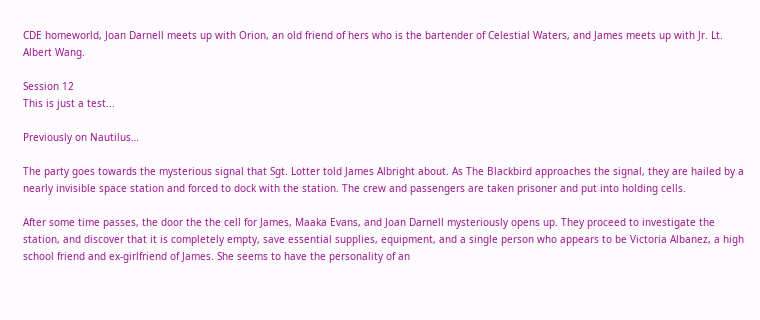CDE homeworld, Joan Darnell meets up with Orion, an old friend of hers who is the bartender of Celestial Waters, and James meets up with Jr. Lt. Albert Wang.

Session 12
This is just a test...

Previously on Nautilus…

The party goes towards the mysterious signal that Sgt. Lotter told James Albright about. As The Blackbird approaches the signal, they are hailed by a nearly invisible space station and forced to dock with the station. The crew and passengers are taken prisoner and put into holding cells.

After some time passes, the door the the cell for James, Maaka Evans, and Joan Darnell mysteriously opens up. They proceed to investigate the station, and discover that it is completely empty, save essential supplies, equipment, and a single person who appears to be Victoria Albanez, a high school friend and ex-girlfriend of James. She seems to have the personality of an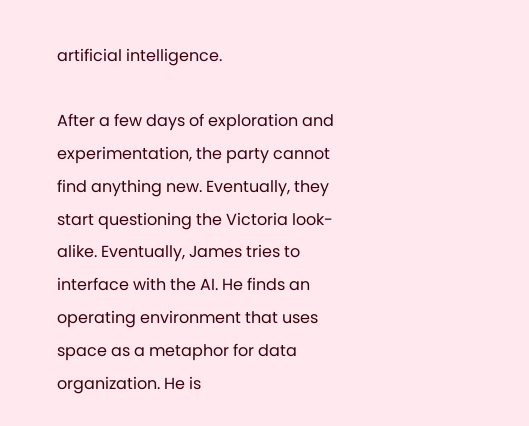artificial intelligence.

After a few days of exploration and experimentation, the party cannot find anything new. Eventually, they start questioning the Victoria look-alike. Eventually, James tries to interface with the AI. He finds an operating environment that uses space as a metaphor for data organization. He is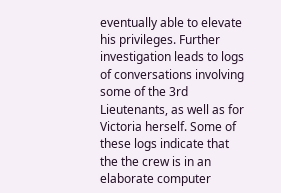eventually able to elevate his privileges. Further investigation leads to logs of conversations involving some of the 3rd Lieutenants, as well as for Victoria herself. Some of these logs indicate that the the crew is in an elaborate computer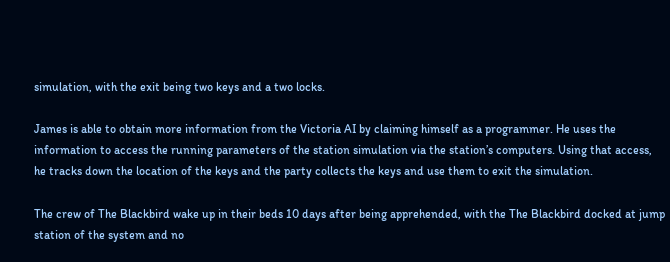simulation, with the exit being two keys and a two locks.

James is able to obtain more information from the Victoria AI by claiming himself as a programmer. He uses the information to access the running parameters of the station simulation via the station’s computers. Using that access, he tracks down the location of the keys and the party collects the keys and use them to exit the simulation.

The crew of The Blackbird wake up in their beds 10 days after being apprehended, with the The Blackbird docked at jump station of the system and no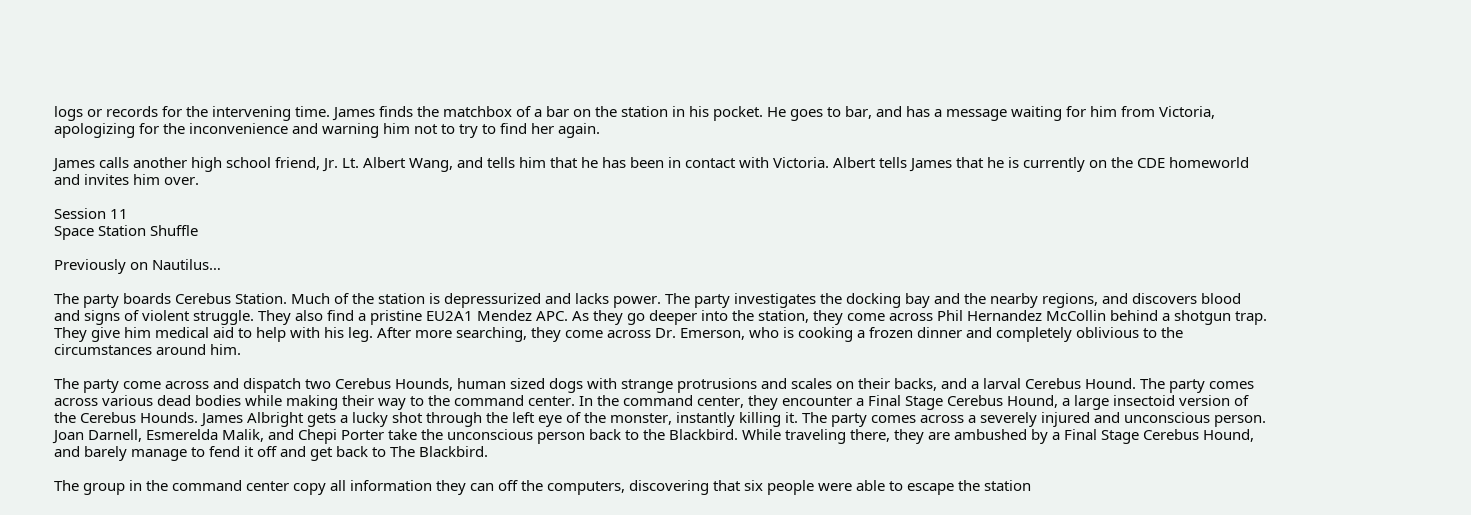logs or records for the intervening time. James finds the matchbox of a bar on the station in his pocket. He goes to bar, and has a message waiting for him from Victoria, apologizing for the inconvenience and warning him not to try to find her again.

James calls another high school friend, Jr. Lt. Albert Wang, and tells him that he has been in contact with Victoria. Albert tells James that he is currently on the CDE homeworld and invites him over.

Session 11
Space Station Shuffle

Previously on Nautilus…

The party boards Cerebus Station. Much of the station is depressurized and lacks power. The party investigates the docking bay and the nearby regions, and discovers blood and signs of violent struggle. They also find a pristine EU2A1 Mendez APC. As they go deeper into the station, they come across Phil Hernandez McCollin behind a shotgun trap. They give him medical aid to help with his leg. After more searching, they come across Dr. Emerson, who is cooking a frozen dinner and completely oblivious to the circumstances around him.

The party come across and dispatch two Cerebus Hounds, human sized dogs with strange protrusions and scales on their backs, and a larval Cerebus Hound. The party comes across various dead bodies while making their way to the command center. In the command center, they encounter a Final Stage Cerebus Hound, a large insectoid version of the Cerebus Hounds. James Albright gets a lucky shot through the left eye of the monster, instantly killing it. The party comes across a severely injured and unconscious person. Joan Darnell, Esmerelda Malik, and Chepi Porter take the unconscious person back to the Blackbird. While traveling there, they are ambushed by a Final Stage Cerebus Hound, and barely manage to fend it off and get back to The Blackbird.

The group in the command center copy all information they can off the computers, discovering that six people were able to escape the station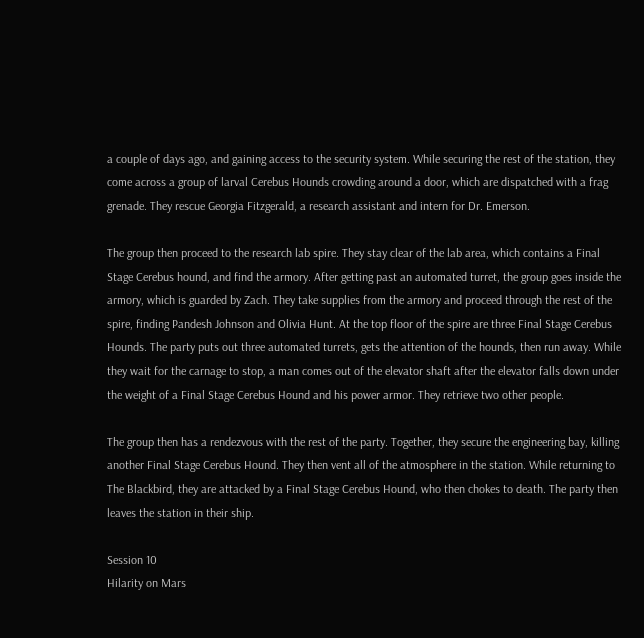a couple of days ago, and gaining access to the security system. While securing the rest of the station, they come across a group of larval Cerebus Hounds crowding around a door, which are dispatched with a frag grenade. They rescue Georgia Fitzgerald, a research assistant and intern for Dr. Emerson.

The group then proceed to the research lab spire. They stay clear of the lab area, which contains a Final Stage Cerebus hound, and find the armory. After getting past an automated turret, the group goes inside the armory, which is guarded by Zach. They take supplies from the armory and proceed through the rest of the spire, finding Pandesh Johnson and Olivia Hunt. At the top floor of the spire are three Final Stage Cerebus Hounds. The party puts out three automated turrets, gets the attention of the hounds, then run away. While they wait for the carnage to stop, a man comes out of the elevator shaft after the elevator falls down under the weight of a Final Stage Cerebus Hound and his power armor. They retrieve two other people.

The group then has a rendezvous with the rest of the party. Together, they secure the engineering bay, killing another Final Stage Cerebus Hound. They then vent all of the atmosphere in the station. While returning to The Blackbird, they are attacked by a Final Stage Cerebus Hound, who then chokes to death. The party then leaves the station in their ship.

Session 10
Hilarity on Mars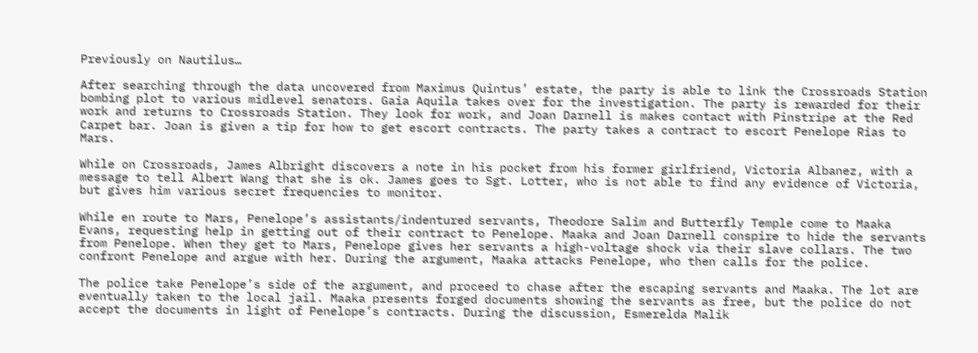Previously on Nautilus…

After searching through the data uncovered from Maximus Quintus’ estate, the party is able to link the Crossroads Station bombing plot to various midlevel senators. Gaia Aquila takes over for the investigation. The party is rewarded for their work and returns to Crossroads Station. They look for work, and Joan Darnell is makes contact with Pinstripe at the Red Carpet bar. Joan is given a tip for how to get escort contracts. The party takes a contract to escort Penelope Rias to Mars.

While on Crossroads, James Albright discovers a note in his pocket from his former girlfriend, Victoria Albanez, with a message to tell Albert Wang that she is ok. James goes to Sgt. Lotter, who is not able to find any evidence of Victoria, but gives him various secret frequencies to monitor.

While en route to Mars, Penelope’s assistants/indentured servants, Theodore Salim and Butterfly Temple come to Maaka Evans, requesting help in getting out of their contract to Penelope. Maaka and Joan Darnell conspire to hide the servants from Penelope. When they get to Mars, Penelope gives her servants a high-voltage shock via their slave collars. The two confront Penelope and argue with her. During the argument, Maaka attacks Penelope, who then calls for the police.

The police take Penelope’s side of the argument, and proceed to chase after the escaping servants and Maaka. The lot are eventually taken to the local jail. Maaka presents forged documents showing the servants as free, but the police do not accept the documents in light of Penelope’s contracts. During the discussion, Esmerelda Malik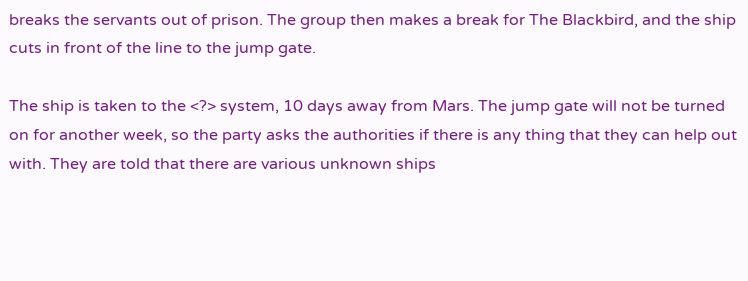breaks the servants out of prison. The group then makes a break for The Blackbird, and the ship cuts in front of the line to the jump gate.

The ship is taken to the <?> system, 10 days away from Mars. The jump gate will not be turned on for another week, so the party asks the authorities if there is any thing that they can help out with. They are told that there are various unknown ships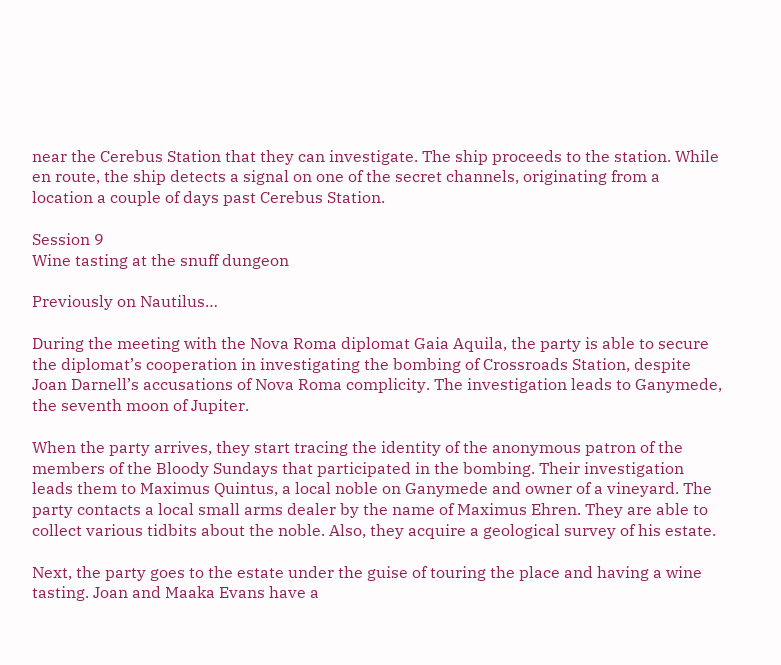near the Cerebus Station that they can investigate. The ship proceeds to the station. While en route, the ship detects a signal on one of the secret channels, originating from a location a couple of days past Cerebus Station.

Session 9
Wine tasting at the snuff dungeon

Previously on Nautilus…

During the meeting with the Nova Roma diplomat Gaia Aquila, the party is able to secure the diplomat’s cooperation in investigating the bombing of Crossroads Station, despite Joan Darnell’s accusations of Nova Roma complicity. The investigation leads to Ganymede, the seventh moon of Jupiter.

When the party arrives, they start tracing the identity of the anonymous patron of the members of the Bloody Sundays that participated in the bombing. Their investigation leads them to Maximus Quintus, a local noble on Ganymede and owner of a vineyard. The party contacts a local small arms dealer by the name of Maximus Ehren. They are able to collect various tidbits about the noble. Also, they acquire a geological survey of his estate.

Next, the party goes to the estate under the guise of touring the place and having a wine tasting. Joan and Maaka Evans have a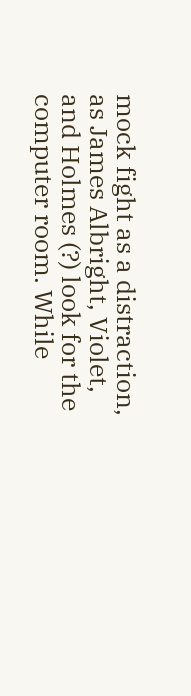mock fight as a distraction, as James Albright, Violet, and Holmes (?) look for the computer room. While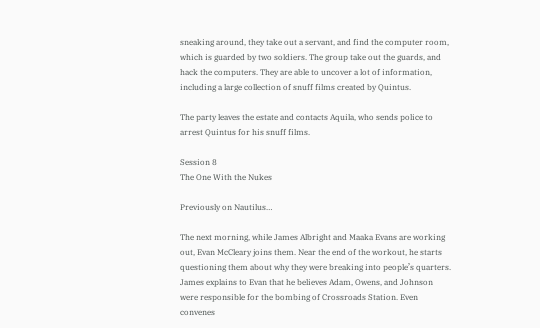sneaking around, they take out a servant, and find the computer room, which is guarded by two soldiers. The group take out the guards, and hack the computers. They are able to uncover a lot of information, including a large collection of snuff films created by Quintus.

The party leaves the estate and contacts Aquila, who sends police to arrest Quintus for his snuff films.

Session 8
The One With the Nukes

Previously on Nautilus…

The next morning, while James Albright and Maaka Evans are working out, Evan McCleary joins them. Near the end of the workout, he starts questioning them about why they were breaking into people’s quarters. James explains to Evan that he believes Adam, Owens, and Johnson were responsible for the bombing of Crossroads Station. Even convenes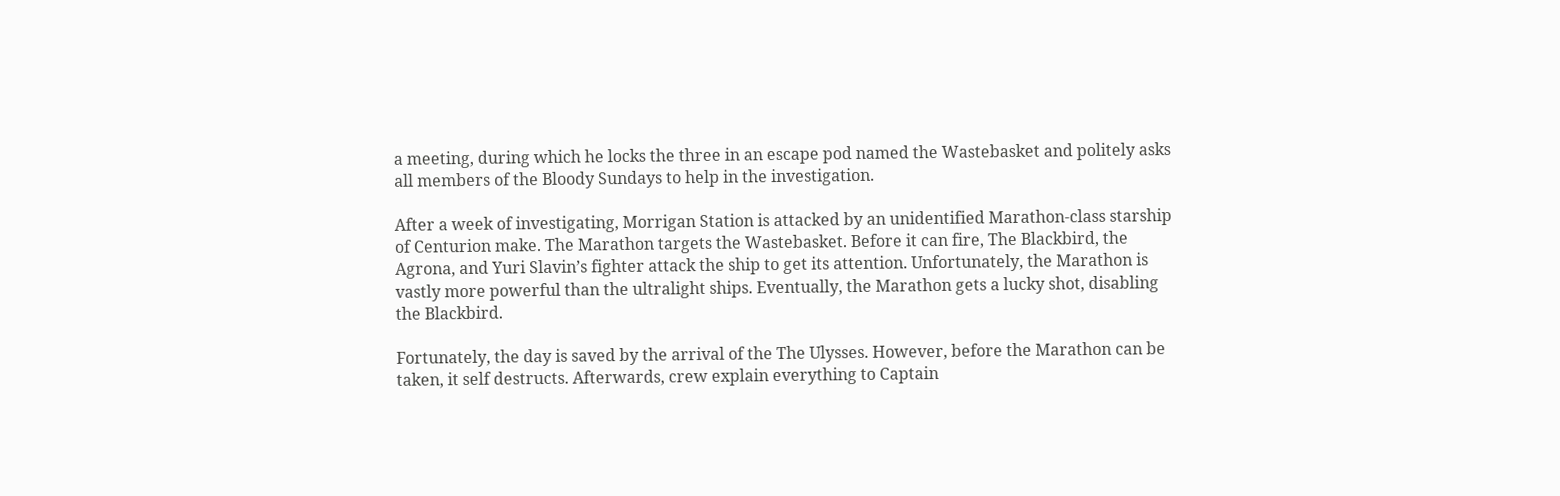a meeting, during which he locks the three in an escape pod named the Wastebasket and politely asks all members of the Bloody Sundays to help in the investigation.

After a week of investigating, Morrigan Station is attacked by an unidentified Marathon-class starship of Centurion make. The Marathon targets the Wastebasket. Before it can fire, The Blackbird, the Agrona, and Yuri Slavin’s fighter attack the ship to get its attention. Unfortunately, the Marathon is vastly more powerful than the ultralight ships. Eventually, the Marathon gets a lucky shot, disabling the Blackbird.

Fortunately, the day is saved by the arrival of the The Ulysses. However, before the Marathon can be taken, it self destructs. Afterwards, crew explain everything to Captain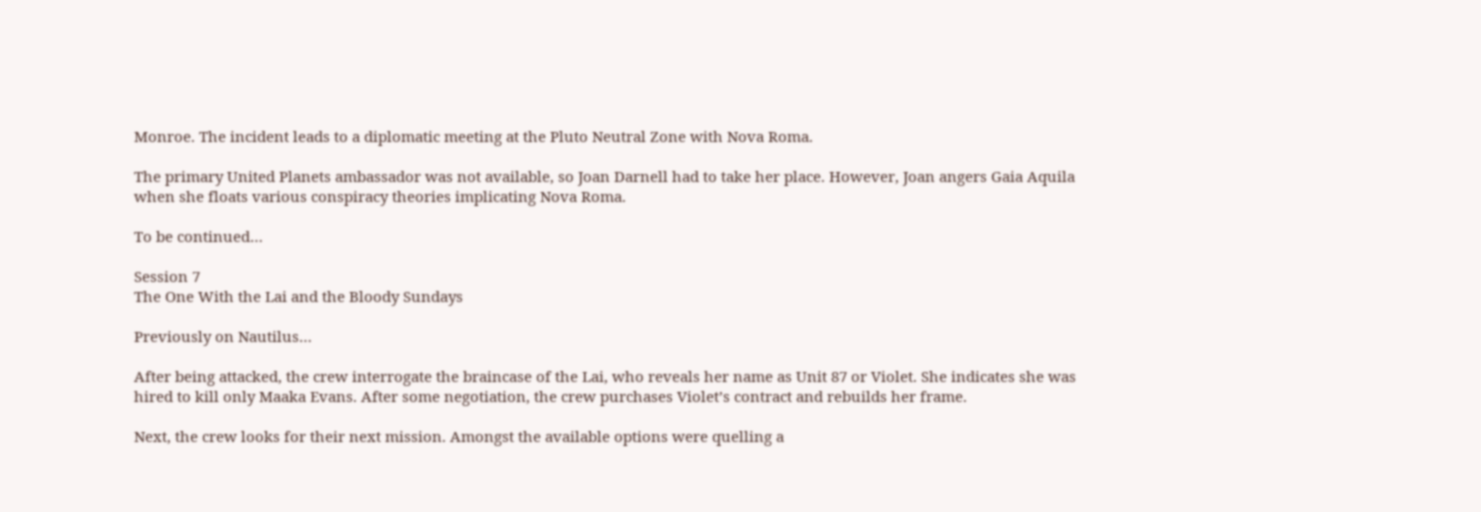Monroe. The incident leads to a diplomatic meeting at the Pluto Neutral Zone with Nova Roma.

The primary United Planets ambassador was not available, so Joan Darnell had to take her place. However, Joan angers Gaia Aquila when she floats various conspiracy theories implicating Nova Roma.

To be continued…

Session 7
The One With the Lai and the Bloody Sundays

Previously on Nautilus…

After being attacked, the crew interrogate the braincase of the Lai, who reveals her name as Unit 87 or Violet. She indicates she was hired to kill only Maaka Evans. After some negotiation, the crew purchases Violet’s contract and rebuilds her frame.

Next, the crew looks for their next mission. Amongst the available options were quelling a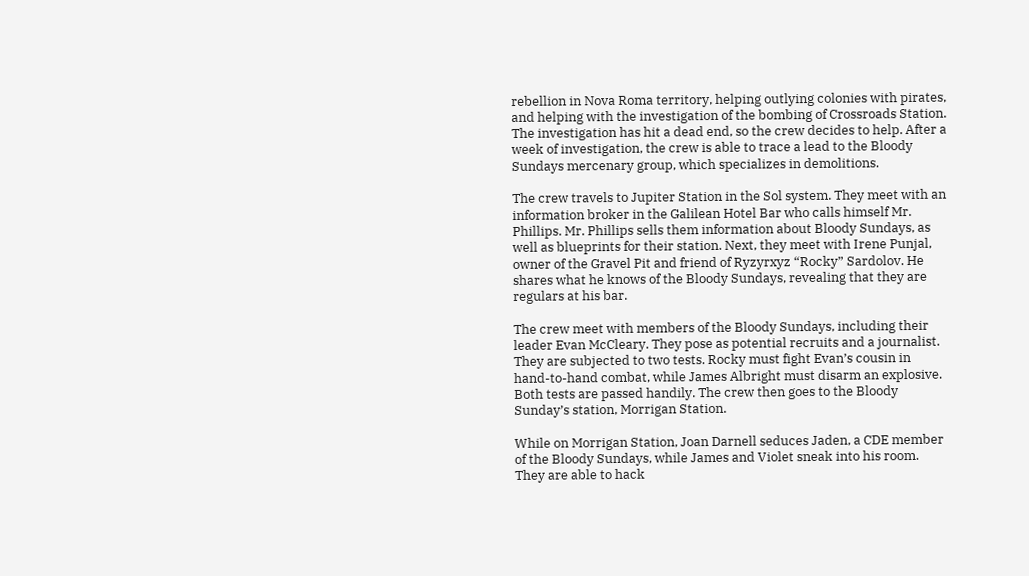rebellion in Nova Roma territory, helping outlying colonies with pirates, and helping with the investigation of the bombing of Crossroads Station. The investigation has hit a dead end, so the crew decides to help. After a week of investigation, the crew is able to trace a lead to the Bloody Sundays mercenary group, which specializes in demolitions.

The crew travels to Jupiter Station in the Sol system. They meet with an information broker in the Galilean Hotel Bar who calls himself Mr. Phillips. Mr. Phillips sells them information about Bloody Sundays, as well as blueprints for their station. Next, they meet with Irene Punjal, owner of the Gravel Pit and friend of Ryzyrxyz “Rocky” Sardolov. He shares what he knows of the Bloody Sundays, revealing that they are regulars at his bar.

The crew meet with members of the Bloody Sundays, including their leader Evan McCleary. They pose as potential recruits and a journalist. They are subjected to two tests. Rocky must fight Evan’s cousin in hand-to-hand combat, while James Albright must disarm an explosive. Both tests are passed handily. The crew then goes to the Bloody Sunday’s station, Morrigan Station.

While on Morrigan Station, Joan Darnell seduces Jaden, a CDE member of the Bloody Sundays, while James and Violet sneak into his room. They are able to hack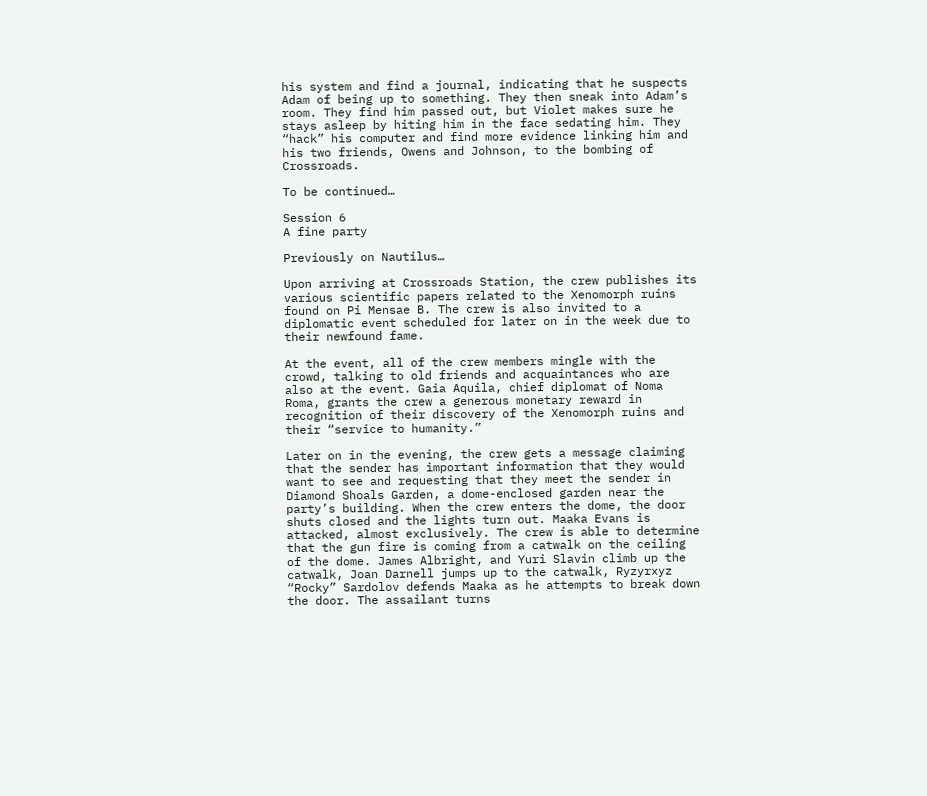his system and find a journal, indicating that he suspects Adam of being up to something. They then sneak into Adam’s room. They find him passed out, but Violet makes sure he stays asleep by hiting him in the face sedating him. They “hack” his computer and find more evidence linking him and his two friends, Owens and Johnson, to the bombing of Crossroads.

To be continued…

Session 6
A fine party

Previously on Nautilus…

Upon arriving at Crossroads Station, the crew publishes its various scientific papers related to the Xenomorph ruins found on Pi Mensae B. The crew is also invited to a diplomatic event scheduled for later on in the week due to their newfound fame.

At the event, all of the crew members mingle with the crowd, talking to old friends and acquaintances who are also at the event. Gaia Aquila, chief diplomat of Noma Roma, grants the crew a generous monetary reward in recognition of their discovery of the Xenomorph ruins and their “service to humanity.”

Later on in the evening, the crew gets a message claiming that the sender has important information that they would want to see and requesting that they meet the sender in Diamond Shoals Garden, a dome-enclosed garden near the party’s building. When the crew enters the dome, the door shuts closed and the lights turn out. Maaka Evans is attacked, almost exclusively. The crew is able to determine that the gun fire is coming from a catwalk on the ceiling of the dome. James Albright, and Yuri Slavin climb up the catwalk, Joan Darnell jumps up to the catwalk, Ryzyrxyz “Rocky” Sardolov defends Maaka as he attempts to break down the door. The assailant turns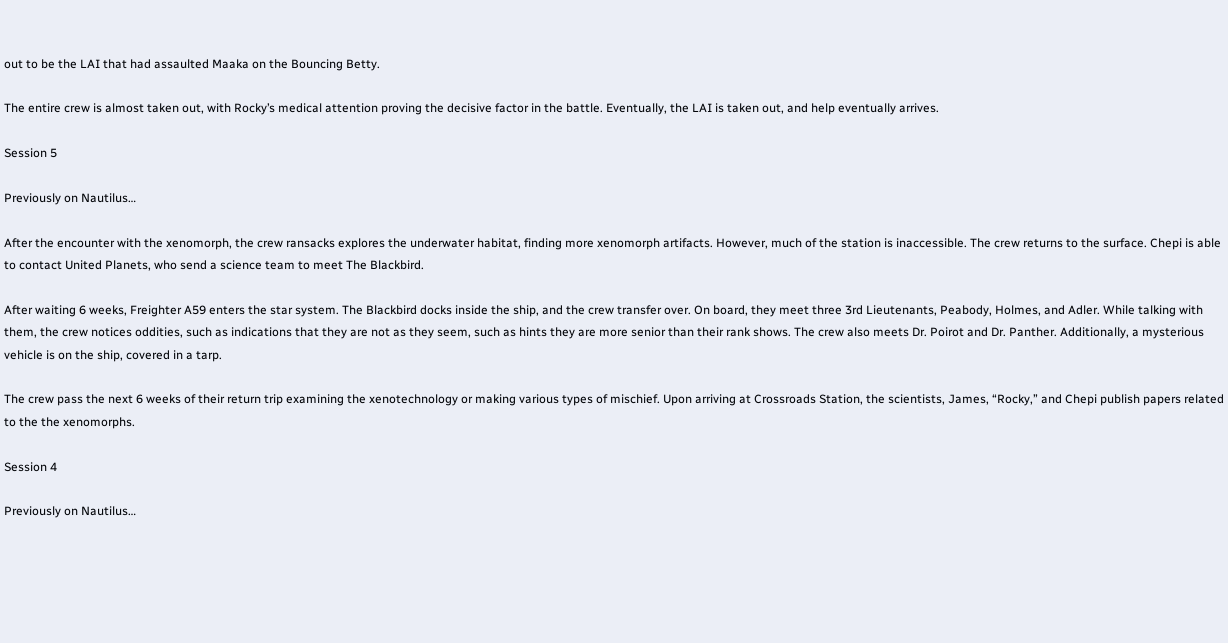out to be the LAI that had assaulted Maaka on the Bouncing Betty.

The entire crew is almost taken out, with Rocky’s medical attention proving the decisive factor in the battle. Eventually, the LAI is taken out, and help eventually arrives.

Session 5

Previously on Nautilus…

After the encounter with the xenomorph, the crew ransacks explores the underwater habitat, finding more xenomorph artifacts. However, much of the station is inaccessible. The crew returns to the surface. Chepi is able to contact United Planets, who send a science team to meet The Blackbird.

After waiting 6 weeks, Freighter A59 enters the star system. The Blackbird docks inside the ship, and the crew transfer over. On board, they meet three 3rd Lieutenants, Peabody, Holmes, and Adler. While talking with them, the crew notices oddities, such as indications that they are not as they seem, such as hints they are more senior than their rank shows. The crew also meets Dr. Poirot and Dr. Panther. Additionally, a mysterious vehicle is on the ship, covered in a tarp.

The crew pass the next 6 weeks of their return trip examining the xenotechnology or making various types of mischief. Upon arriving at Crossroads Station, the scientists, James, “Rocky,” and Chepi publish papers related to the the xenomorphs.

Session 4

Previously on Nautilus…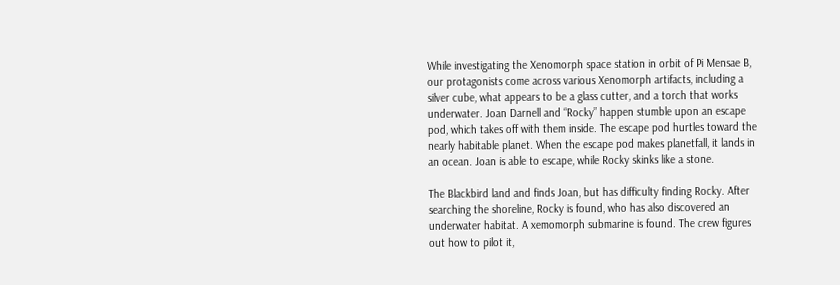While investigating the Xenomorph space station in orbit of Pi Mensae B, our protagonists come across various Xenomorph artifacts, including a silver cube, what appears to be a glass cutter, and a torch that works underwater. Joan Darnell and “Rocky” happen stumble upon an escape pod, which takes off with them inside. The escape pod hurtles toward the nearly habitable planet. When the escape pod makes planetfall, it lands in an ocean. Joan is able to escape, while Rocky skinks like a stone.

The Blackbird land and finds Joan, but has difficulty finding Rocky. After searching the shoreline, Rocky is found, who has also discovered an underwater habitat. A xemomorph submarine is found. The crew figures out how to pilot it,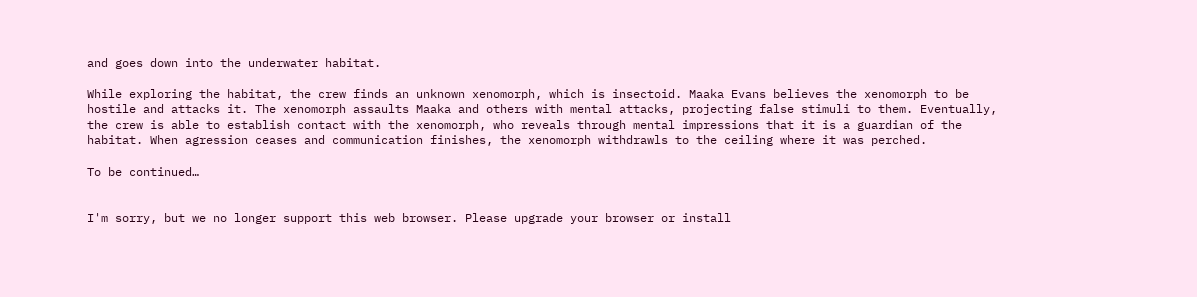and goes down into the underwater habitat.

While exploring the habitat, the crew finds an unknown xenomorph, which is insectoid. Maaka Evans believes the xenomorph to be hostile and attacks it. The xenomorph assaults Maaka and others with mental attacks, projecting false stimuli to them. Eventually, the crew is able to establish contact with the xenomorph, who reveals through mental impressions that it is a guardian of the habitat. When agression ceases and communication finishes, the xenomorph withdrawls to the ceiling where it was perched.

To be continued…


I'm sorry, but we no longer support this web browser. Please upgrade your browser or install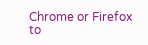Chrome or Firefox to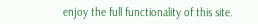enjoy the full functionality of this site.